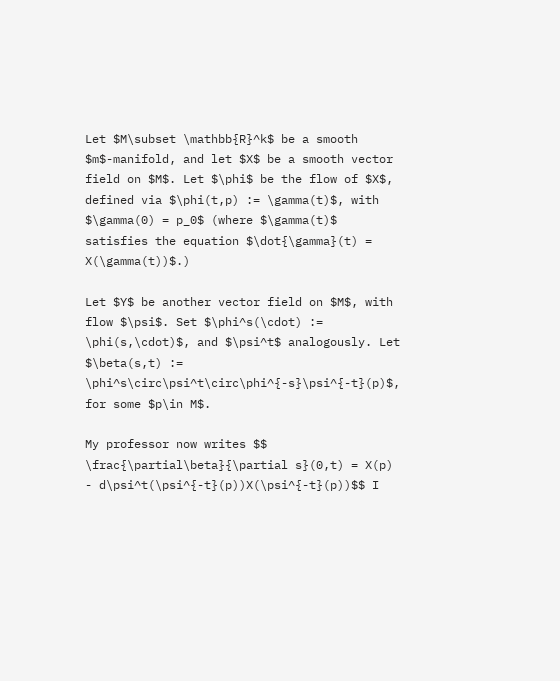Let $M\subset \mathbb{R}^k$ be a smooth $m$-manifold, and let $X$ be a smooth vector field on $M$. Let $\phi$ be the flow of $X$, defined via $\phi(t,p) := \gamma(t)$, with $\gamma(0) = p_0$ (where $\gamma(t)$ satisfies the equation $\dot{\gamma}(t) = X(\gamma(t))$.)

Let $Y$ be another vector field on $M$, with flow $\psi$. Set $\phi^s(\cdot) := \phi(s,\cdot)$, and $\psi^t$ analogously. Let $\beta(s,t) := \phi^s\circ\psi^t\circ\phi^{-s}\psi^{-t}(p)$, for some $p\in M$.

My professor now writes $$ \frac{\partial\beta}{\partial s}(0,t) = X(p) - d\psi^t(\psi^{-t}(p))X(\psi^{-t}(p))$$ I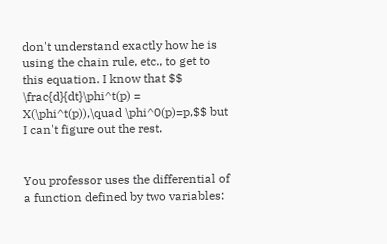don't understand exactly how he is using the chain rule, etc., to get to this equation. I know that $$ \frac{d}{dt}\phi^t(p) = X(\phi^t(p)),\quad \phi^0(p)=p,$$ but I can't figure out the rest.


You professor uses the differential of a function defined by two variables: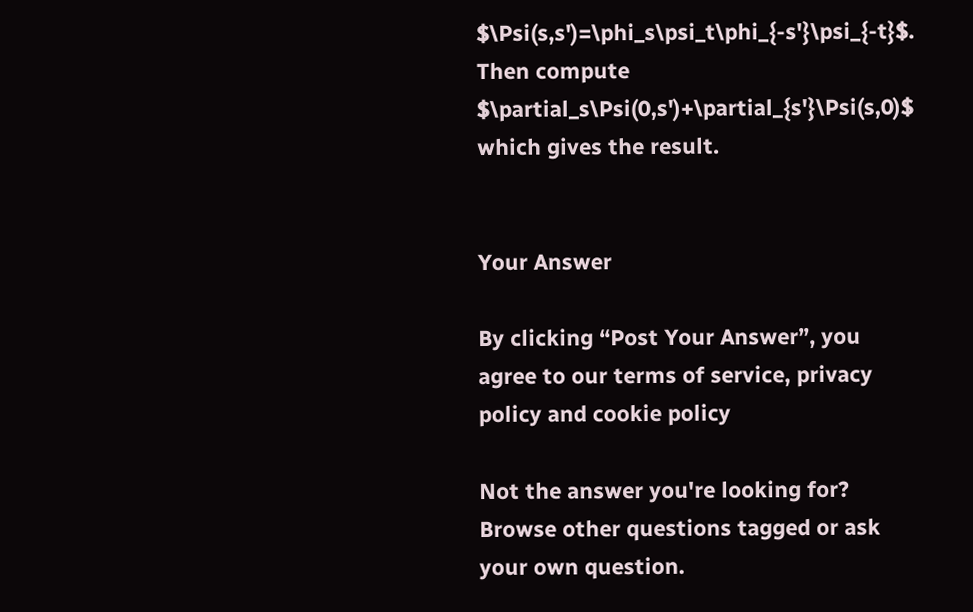$\Psi(s,s')=\phi_s\psi_t\phi_{-s'}\psi_{-t}$. Then compute $\partial_s\Psi(0,s')+\partial_{s'}\Psi(s,0)$ which gives the result.


Your Answer

By clicking “Post Your Answer”, you agree to our terms of service, privacy policy and cookie policy

Not the answer you're looking for? Browse other questions tagged or ask your own question.